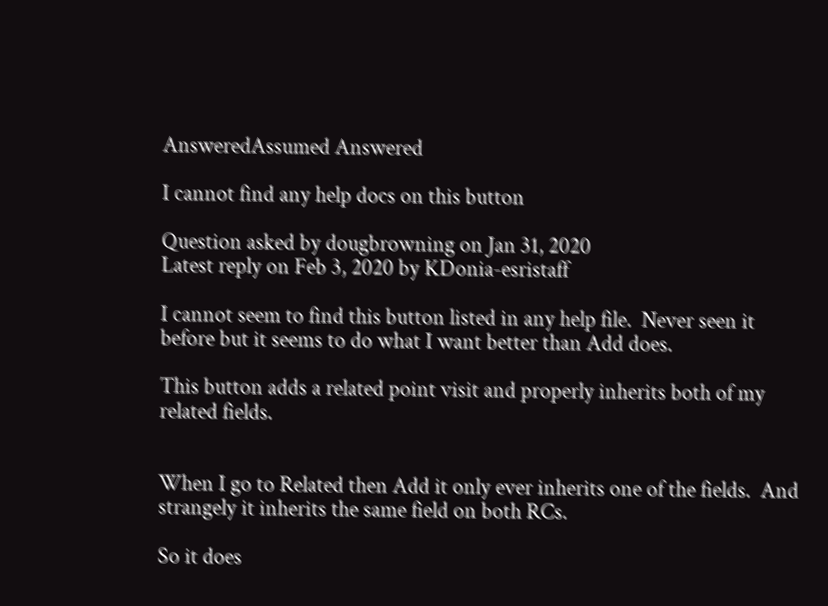AnsweredAssumed Answered

I cannot find any help docs on this button

Question asked by dougbrowning on Jan 31, 2020
Latest reply on Feb 3, 2020 by KDonia-esristaff

I cannot seem to find this button listed in any help file.  Never seen it before but it seems to do what I want better than Add does.

This button adds a related point visit and properly inherits both of my related fields.


When I go to Related then Add it only ever inherits one of the fields.  And strangely it inherits the same field on both RCs.

So it does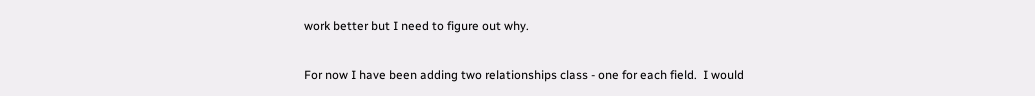work better but I need to figure out why.


For now I have been adding two relationships class - one for each field.  I would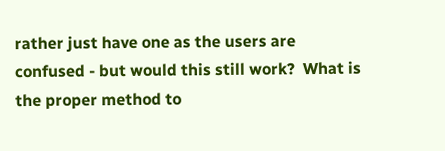rather just have one as the users are confused - but would this still work?  What is the proper method to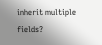inherit multiple fields?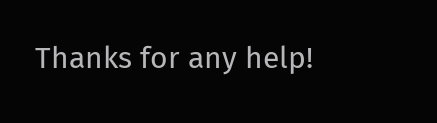Thanks for any help!